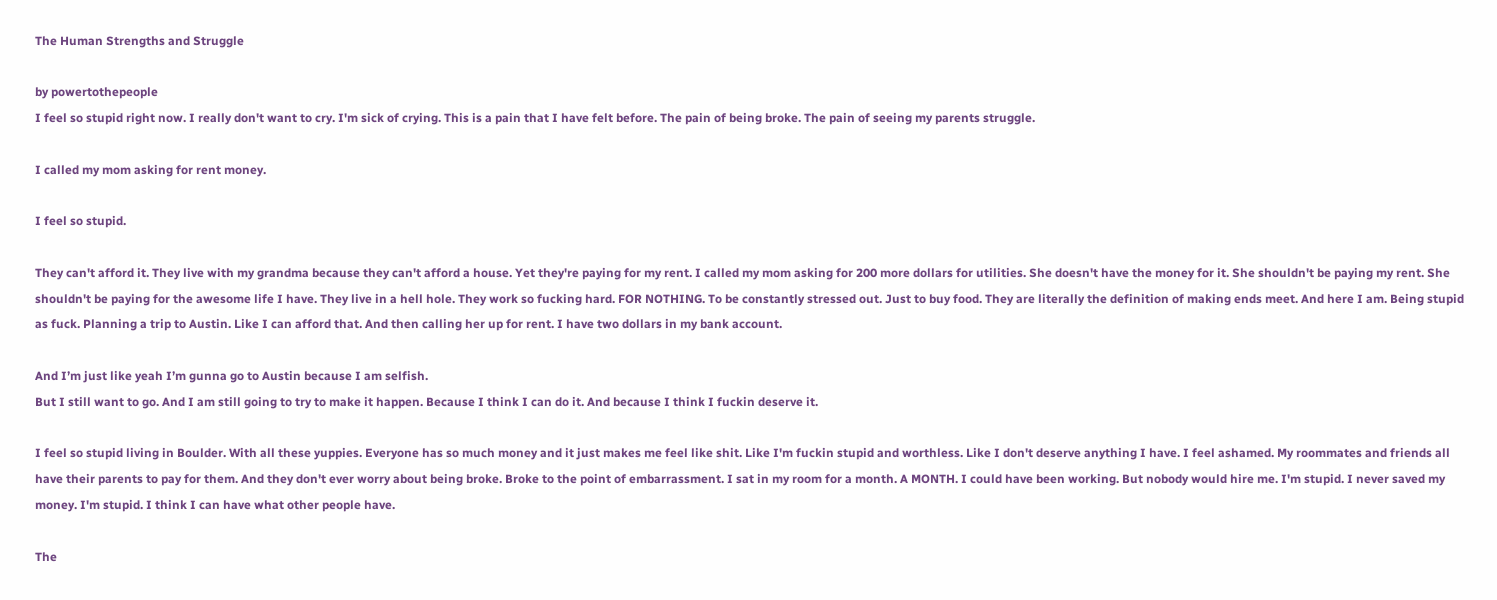The Human Strengths and Struggle

by powertothepeople
I feel so stupid right now. I really don't want to cry. I'm sick of crying. This is a pain that I have felt before. The pain of being broke. The pain of seeing my parents struggle.

I called my mom asking for rent money.

I feel so stupid.

They can't afford it. They live with my grandma because they can't afford a house. Yet they're paying for my rent. I called my mom asking for 200 more dollars for utilities. She doesn't have the money for it. She shouldn't be paying my rent. She shouldn't be paying for the awesome life I have. They live in a hell hole. They work so fucking hard. FOR NOTHING. To be constantly stressed out. Just to buy food. They are literally the definition of making ends meet. And here I am. Being stupid as fuck. Planning a trip to Austin. Like I can afford that. And then calling her up for rent. I have two dollars in my bank account.

And I’m just like yeah I’m gunna go to Austin because I am selfish.
But I still want to go. And I am still going to try to make it happen. Because I think I can do it. And because I think I fuckin deserve it.

I feel so stupid living in Boulder. With all these yuppies. Everyone has so much money and it just makes me feel like shit. Like I'm fuckin stupid and worthless. Like I don't deserve anything I have. I feel ashamed. My roommates and friends all have their parents to pay for them. And they don't ever worry about being broke. Broke to the point of embarrassment. I sat in my room for a month. A MONTH. I could have been working. But nobody would hire me. I'm stupid. I never saved my money. I'm stupid. I think I can have what other people have.

The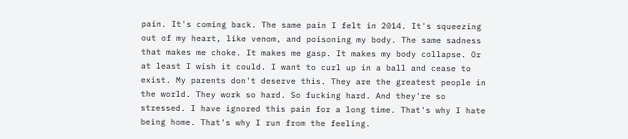pain. It's coming back. The same pain I felt in 2014. It's squeezing out of my heart, like venom, and poisoning my body. The same sadness that makes me choke. It makes me gasp. It makes my body collapse. Or at least I wish it could. I want to curl up in a ball and cease to exist. My parents don't deserve this. They are the greatest people in the world. They work so hard. So fucking hard. And they're so stressed. I have ignored this pain for a long time. That's why I hate being home. That's why I run from the feeling.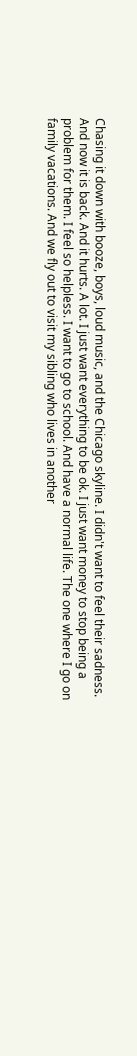Chasing it down with booze, boys, loud music, and the Chicago skyline. I didn't want to feel their sadness. And now it is back. And it hurts. A lot. I just want everything to be ok. I just want money to stop being a problem for them. I feel so helpless. I want to go to school. And have a normal life. The one where I go on family vacations. And we fly out to visit my sibling who lives in another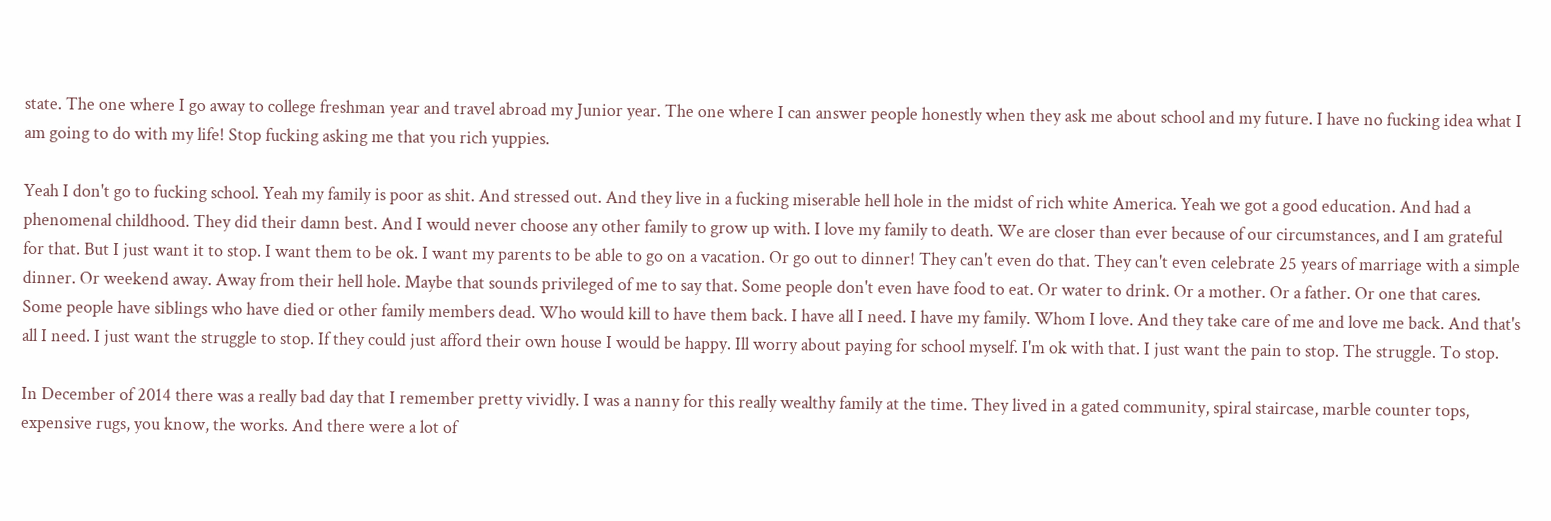state. The one where I go away to college freshman year and travel abroad my Junior year. The one where I can answer people honestly when they ask me about school and my future. I have no fucking idea what I am going to do with my life! Stop fucking asking me that you rich yuppies.

Yeah I don't go to fucking school. Yeah my family is poor as shit. And stressed out. And they live in a fucking miserable hell hole in the midst of rich white America. Yeah we got a good education. And had a phenomenal childhood. They did their damn best. And I would never choose any other family to grow up with. I love my family to death. We are closer than ever because of our circumstances, and I am grateful for that. But I just want it to stop. I want them to be ok. I want my parents to be able to go on a vacation. Or go out to dinner! They can't even do that. They can't even celebrate 25 years of marriage with a simple dinner. Or weekend away. Away from their hell hole. Maybe that sounds privileged of me to say that. Some people don't even have food to eat. Or water to drink. Or a mother. Or a father. Or one that cares. Some people have siblings who have died or other family members dead. Who would kill to have them back. I have all I need. I have my family. Whom I love. And they take care of me and love me back. And that's all I need. I just want the struggle to stop. If they could just afford their own house I would be happy. Ill worry about paying for school myself. I'm ok with that. I just want the pain to stop. The struggle. To stop.

In December of 2014 there was a really bad day that I remember pretty vividly. I was a nanny for this really wealthy family at the time. They lived in a gated community, spiral staircase, marble counter tops, expensive rugs, you know, the works. And there were a lot of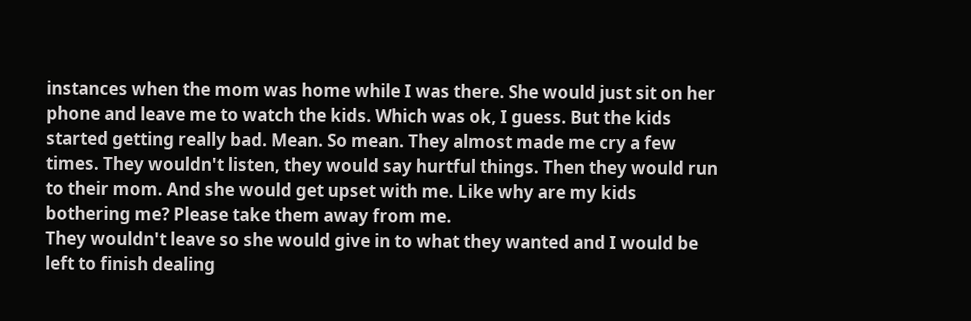instances when the mom was home while I was there. She would just sit on her phone and leave me to watch the kids. Which was ok, I guess. But the kids started getting really bad. Mean. So mean. They almost made me cry a few times. They wouldn't listen, they would say hurtful things. Then they would run to their mom. And she would get upset with me. Like why are my kids bothering me? Please take them away from me.
They wouldn't leave so she would give in to what they wanted and I would be left to finish dealing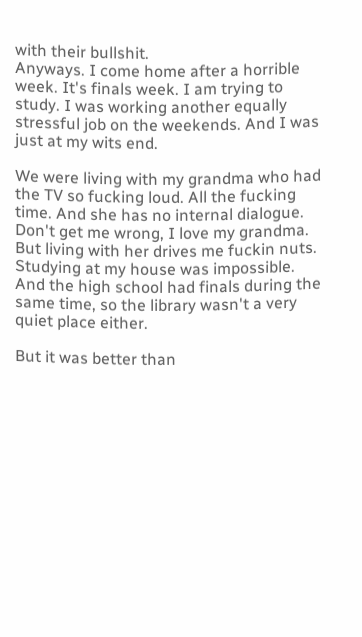with their bullshit.
Anyways. I come home after a horrible week. It's finals week. I am trying to study. I was working another equally stressful job on the weekends. And I was just at my wits end.

We were living with my grandma who had the TV so fucking loud. All the fucking time. And she has no internal dialogue. Don't get me wrong, I love my grandma. But living with her drives me fuckin nuts. Studying at my house was impossible. And the high school had finals during the same time, so the library wasn't a very quiet place either.

But it was better than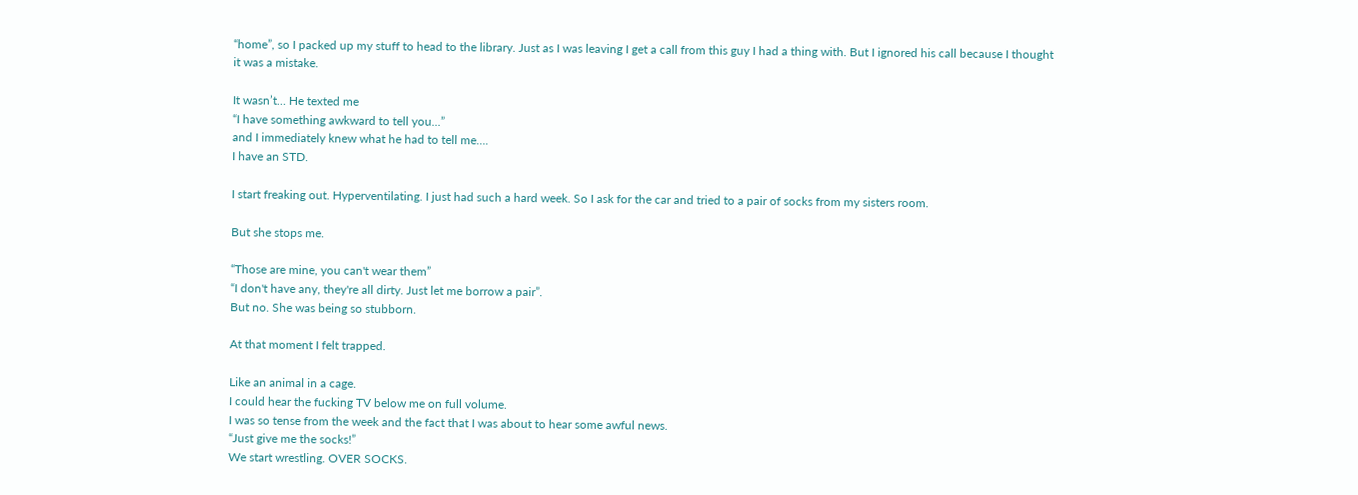“home”, so I packed up my stuff to head to the library. Just as I was leaving I get a call from this guy I had a thing with. But I ignored his call because I thought it was a mistake.

It wasn’t… He texted me
“I have something awkward to tell you...”
and I immediately knew what he had to tell me….
I have an STD.

I start freaking out. Hyperventilating. I just had such a hard week. So I ask for the car and tried to a pair of socks from my sisters room.

But she stops me.

“Those are mine, you can't wear them”
“I don't have any, they're all dirty. Just let me borrow a pair”.
But no. She was being so stubborn.

At that moment I felt trapped.

Like an animal in a cage.
I could hear the fucking TV below me on full volume.
I was so tense from the week and the fact that I was about to hear some awful news.
“Just give me the socks!”
We start wrestling. OVER SOCKS.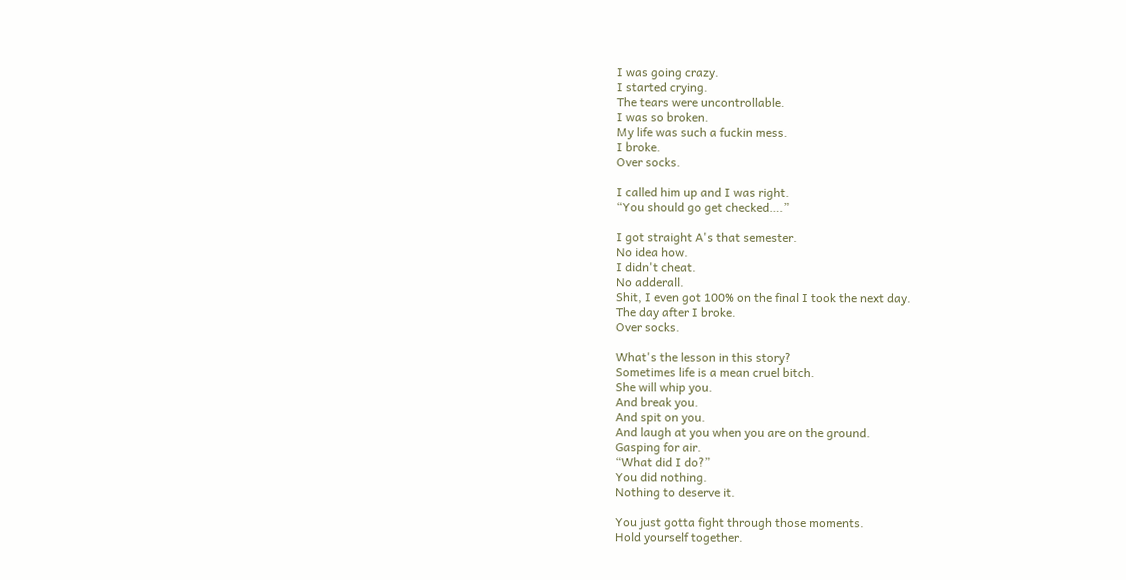I was going crazy.
I started crying.
The tears were uncontrollable.
I was so broken.
My life was such a fuckin mess.
I broke.
Over socks.

I called him up and I was right.
“You should go get checked….”

I got straight A's that semester.
No idea how.
I didn't cheat.
No adderall.
Shit, I even got 100% on the final I took the next day.
The day after I broke.
Over socks.

What's the lesson in this story?
Sometimes life is a mean cruel bitch.
She will whip you.
And break you.
And spit on you.
And laugh at you when you are on the ground.
Gasping for air.
“What did I do?”
You did nothing.
Nothing to deserve it.

You just gotta fight through those moments.
Hold yourself together.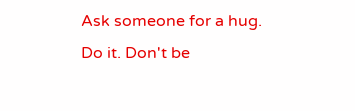Ask someone for a hug.
Do it. Don't be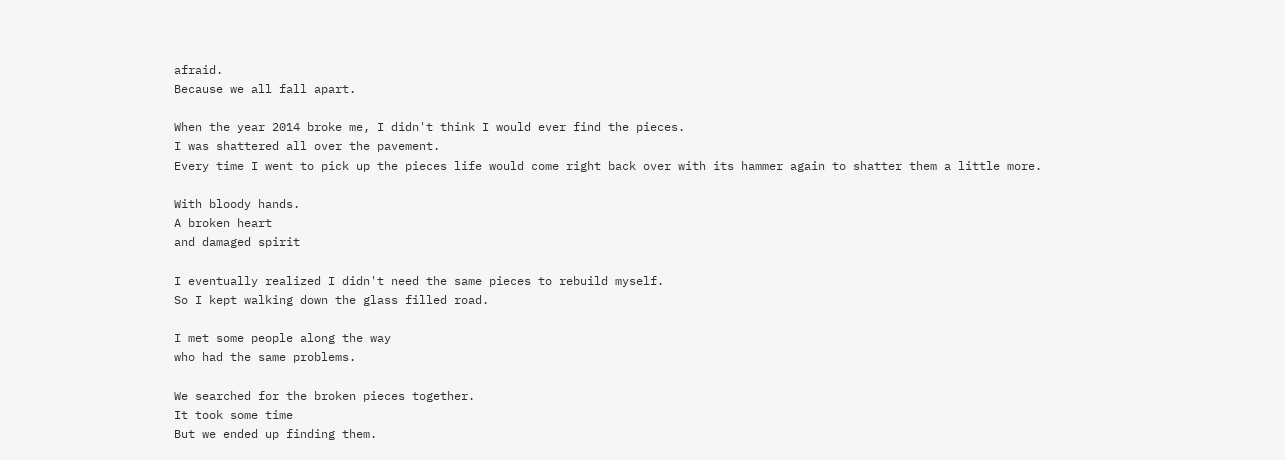afraid.
Because we all fall apart.

When the year 2014 broke me, I didn't think I would ever find the pieces.
I was shattered all over the pavement.
Every time I went to pick up the pieces life would come right back over with its hammer again to shatter them a little more.

With bloody hands.
A broken heart
and damaged spirit

I eventually realized I didn't need the same pieces to rebuild myself.
So I kept walking down the glass filled road.

I met some people along the way
who had the same problems.

We searched for the broken pieces together.
It took some time
But we ended up finding them.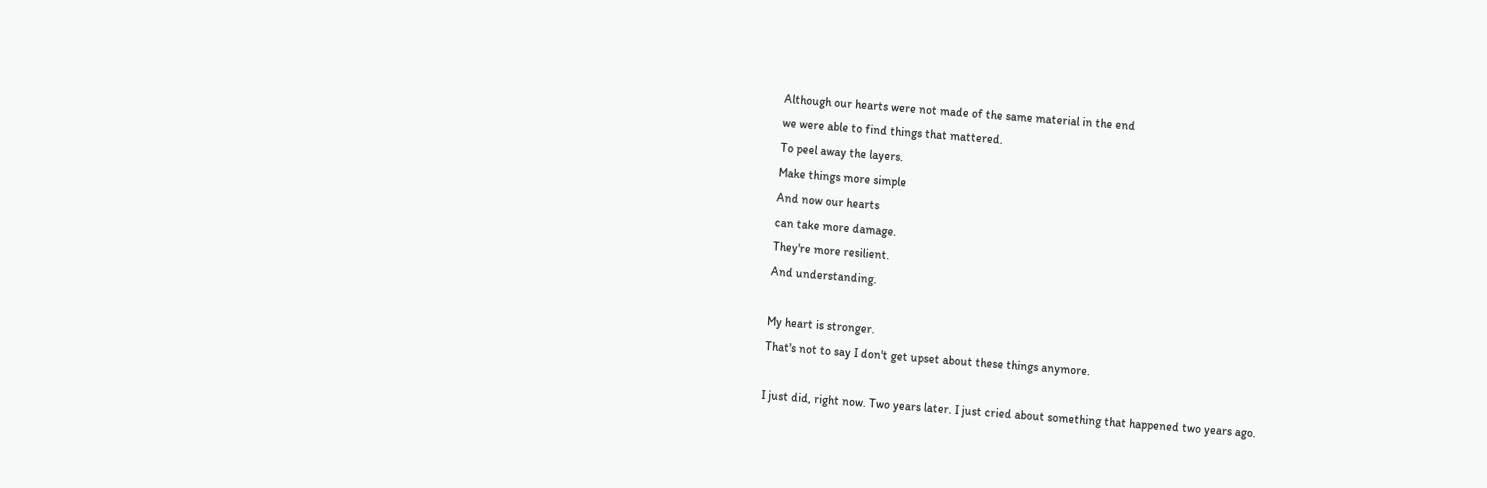Although our hearts were not made of the same material in the end
we were able to find things that mattered.
To peel away the layers.
Make things more simple
And now our hearts
can take more damage.
They're more resilient.
And understanding.

My heart is stronger.
That's not to say I don't get upset about these things anymore.

I just did, right now. Two years later. I just cried about something that happened two years ago.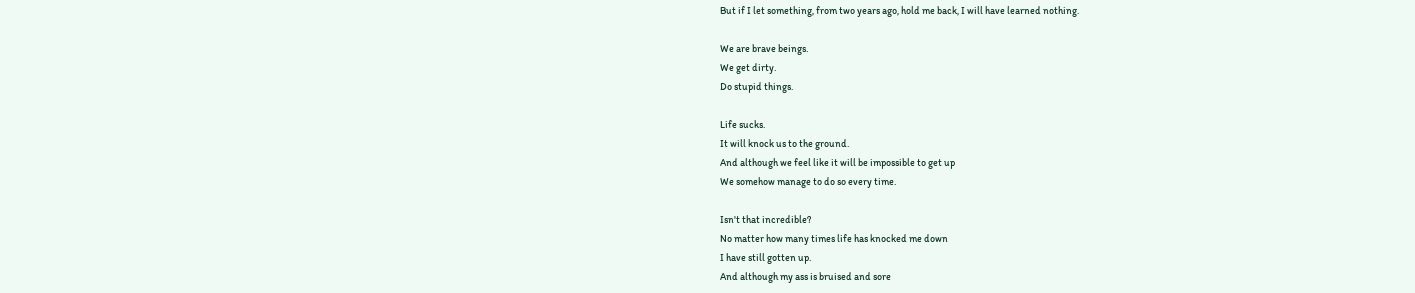But if I let something, from two years ago, hold me back, I will have learned nothing.

We are brave beings.
We get dirty.
Do stupid things.

Life sucks.
It will knock us to the ground.
And although we feel like it will be impossible to get up
We somehow manage to do so every time.

Isn't that incredible?
No matter how many times life has knocked me down
I have still gotten up.
And although my ass is bruised and sore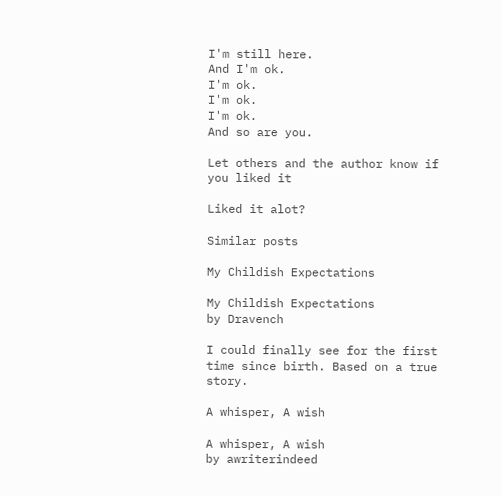I'm still here.
And I'm ok.
I'm ok.
I'm ok.
I'm ok.
And so are you.

Let others and the author know if you liked it

Liked it alot?

Similar posts

My Childish Expectations

My Childish Expectations
by Dravench

I could finally see for the first time since birth. Based on a true story.

A whisper, A wish

A whisper, A wish
by awriterindeed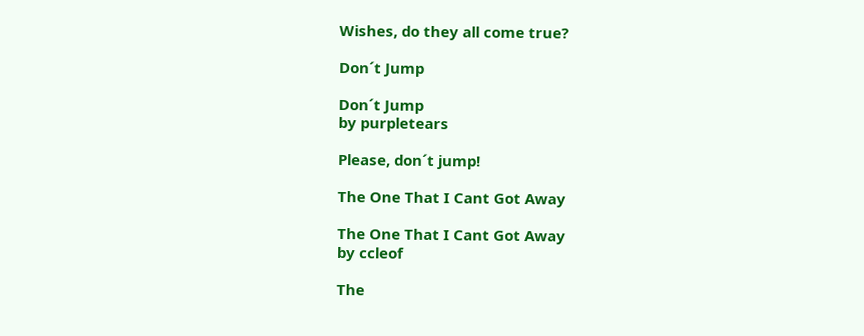Wishes, do they all come true?

Don´t Jump

Don´t Jump
by purpletears

Please, don´t jump!

The One That I Cant Got Away

The One That I Cant Got Away
by ccleof

The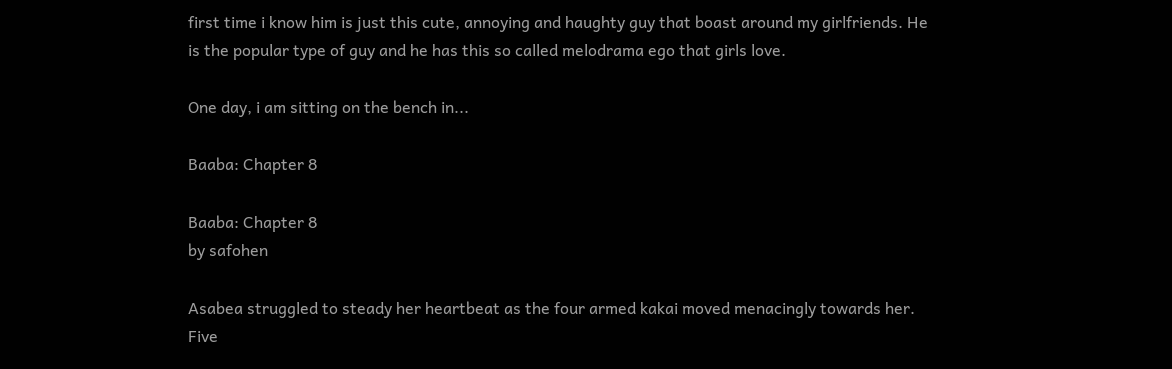first time i know him is just this cute, annoying and haughty guy that boast around my girlfriends. He is the popular type of guy and he has this so called melodrama ego that girls love.

One day, i am sitting on the bench in...

Baaba: Chapter 8

Baaba: Chapter 8
by safohen

Asabea struggled to steady her heartbeat as the four armed kakai moved menacingly towards her. Five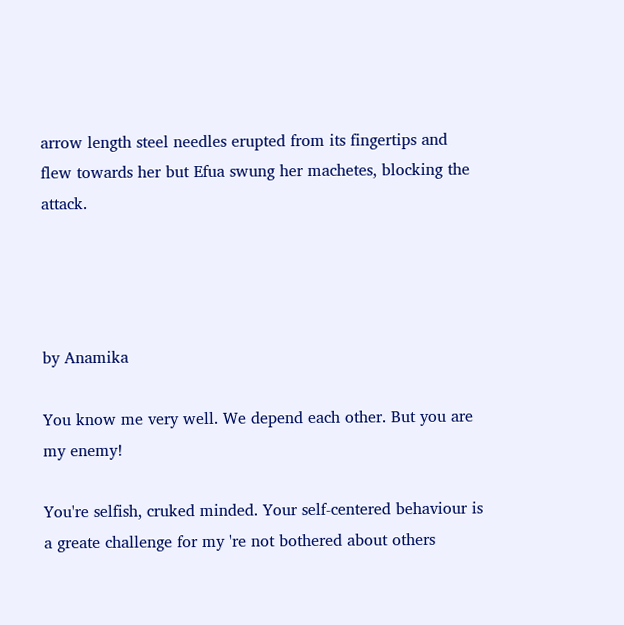arrow length steel needles erupted from its fingertips and flew towards her but Efua swung her machetes, blocking the attack.




by Anamika

You know me very well. We depend each other. But you are my enemy!

You're selfish, cruked minded. Your self-centered behaviour is a greate challenge for my 're not bothered about others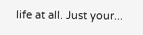life at all. Just your...